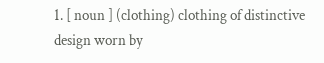1. [ noun ] (clothing) clothing of distinctive design worn by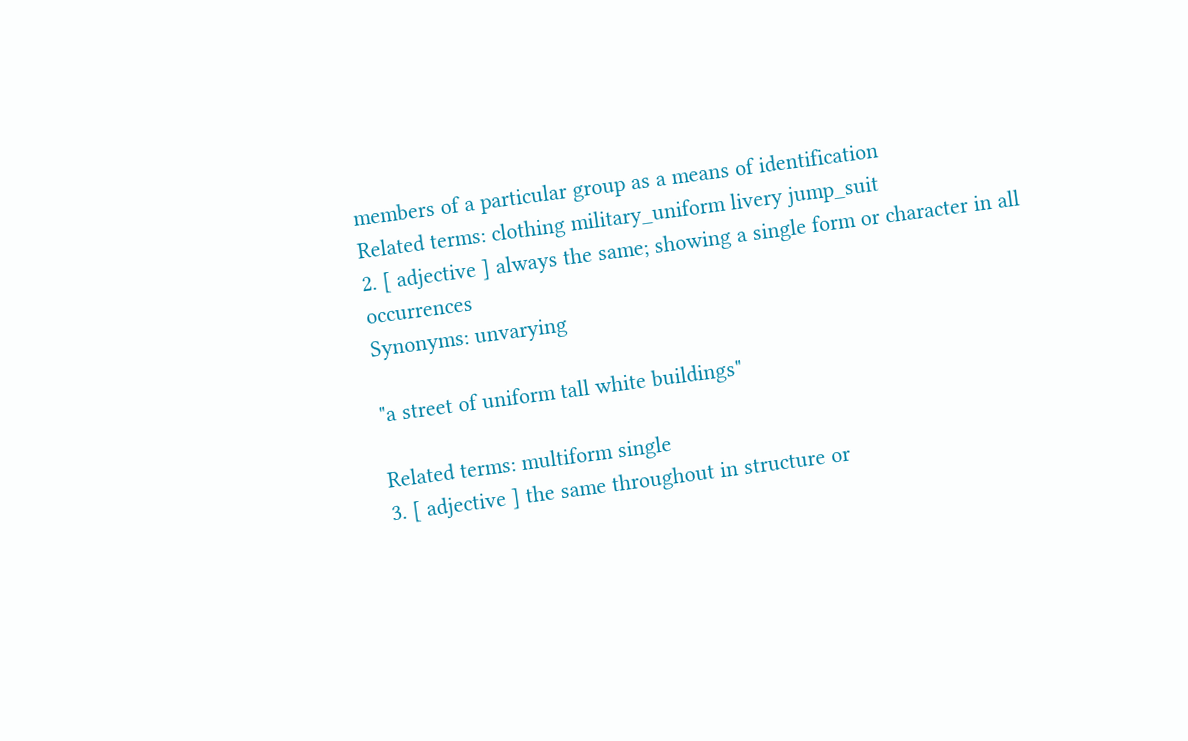members of a particular group as a means of identification
Related terms: clothing military_uniform livery jump_suit
2. [ adjective ] always the same; showing a single form or character in all occurrences
Synonyms: unvarying

"a street of uniform tall white buildings"

Related terms: multiform single
3. [ adjective ] the same throughout in structure or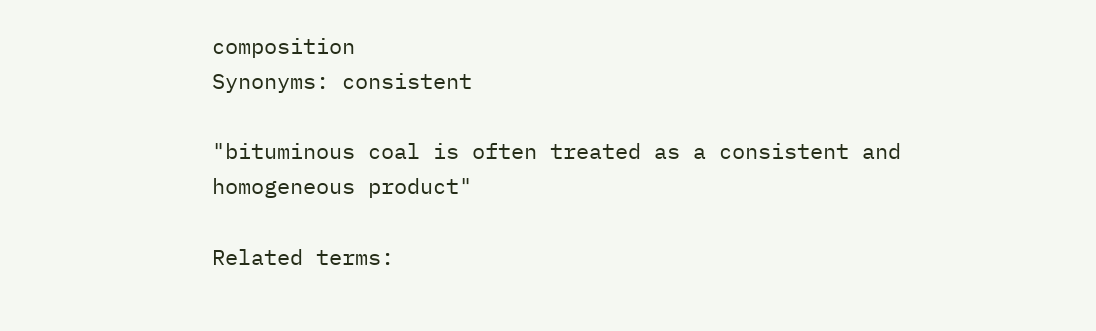composition
Synonyms: consistent

"bituminous coal is often treated as a consistent and homogeneous product"

Related terms: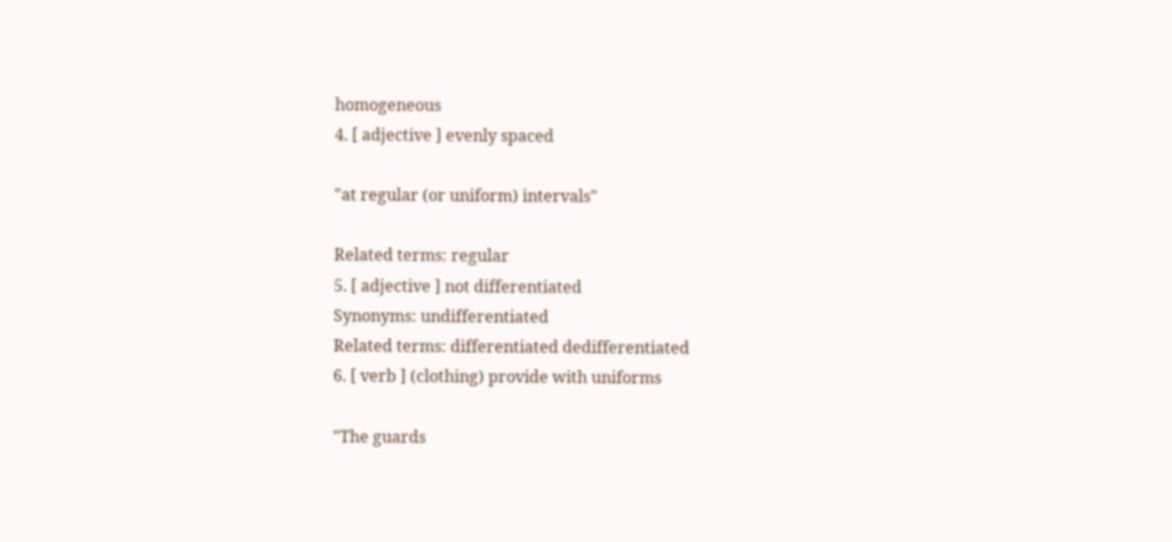homogeneous
4. [ adjective ] evenly spaced

"at regular (or uniform) intervals"

Related terms: regular
5. [ adjective ] not differentiated
Synonyms: undifferentiated
Related terms: differentiated dedifferentiated
6. [ verb ] (clothing) provide with uniforms

"The guards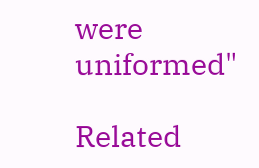were uniformed"

Related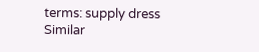terms: supply dress
Similar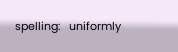spelling:   uniformly